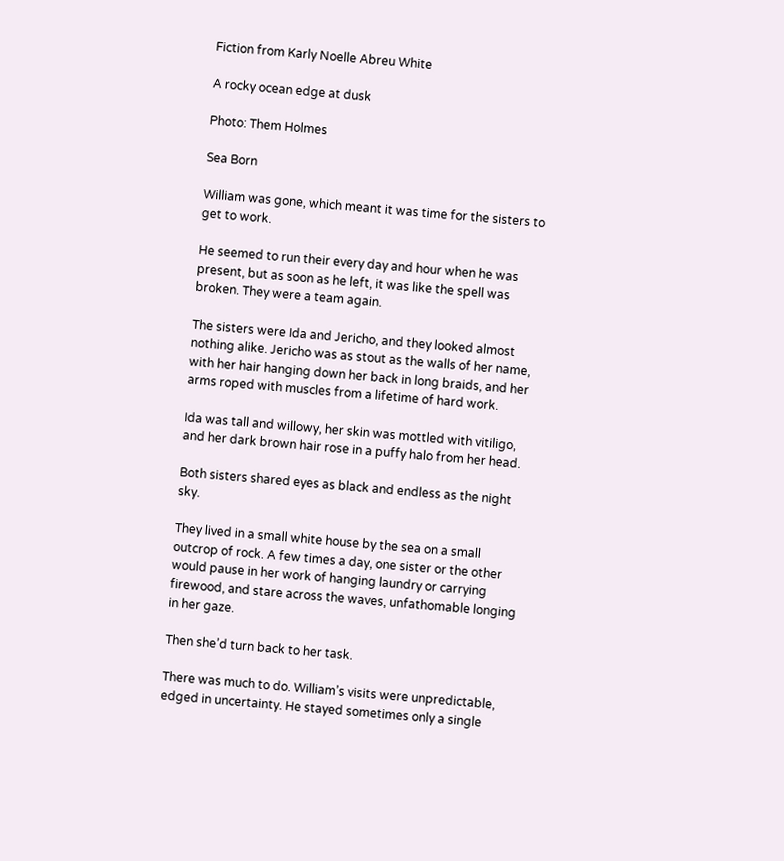Fiction from Karly Noelle Abreu White

A rocky ocean edge at dusk

Photo: Them Holmes

Sea Born

William was gone, which meant it was time for the sisters to get to work.

He seemed to run their every day and hour when he was present, but as soon as he left, it was like the spell was broken. They were a team again.

The sisters were Ida and Jericho, and they looked almost nothing alike. Jericho was as stout as the walls of her name, with her hair hanging down her back in long braids, and her arms roped with muscles from a lifetime of hard work.

Ida was tall and willowy, her skin was mottled with vitiligo, and her dark brown hair rose in a puffy halo from her head.

Both sisters shared eyes as black and endless as the night sky.

They lived in a small white house by the sea on a small outcrop of rock. A few times a day, one sister or the other would pause in her work of hanging laundry or carrying firewood, and stare across the waves, unfathomable longing in her gaze.

Then she’d turn back to her task.

There was much to do. William’s visits were unpredictable, edged in uncertainty. He stayed sometimes only a single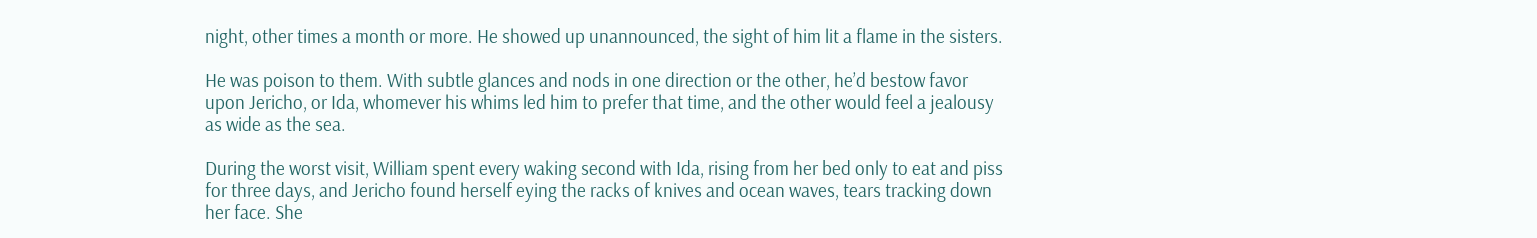night, other times a month or more. He showed up unannounced, the sight of him lit a flame in the sisters.

He was poison to them. With subtle glances and nods in one direction or the other, he’d bestow favor upon Jericho, or Ida, whomever his whims led him to prefer that time, and the other would feel a jealousy as wide as the sea.

During the worst visit, William spent every waking second with Ida, rising from her bed only to eat and piss for three days, and Jericho found herself eying the racks of knives and ocean waves, tears tracking down her face. She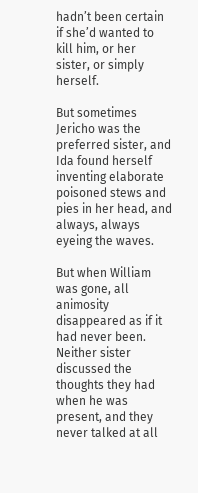hadn’t been certain if she’d wanted to kill him, or her sister, or simply herself.

But sometimes Jericho was the preferred sister, and Ida found herself inventing elaborate poisoned stews and pies in her head, and always, always eyeing the waves.

But when William was gone, all animosity disappeared as if it had never been. Neither sister discussed the thoughts they had when he was present, and they never talked at all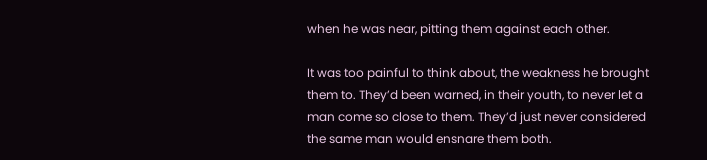when he was near, pitting them against each other.

It was too painful to think about, the weakness he brought them to. They’d been warned, in their youth, to never let a man come so close to them. They’d just never considered the same man would ensnare them both.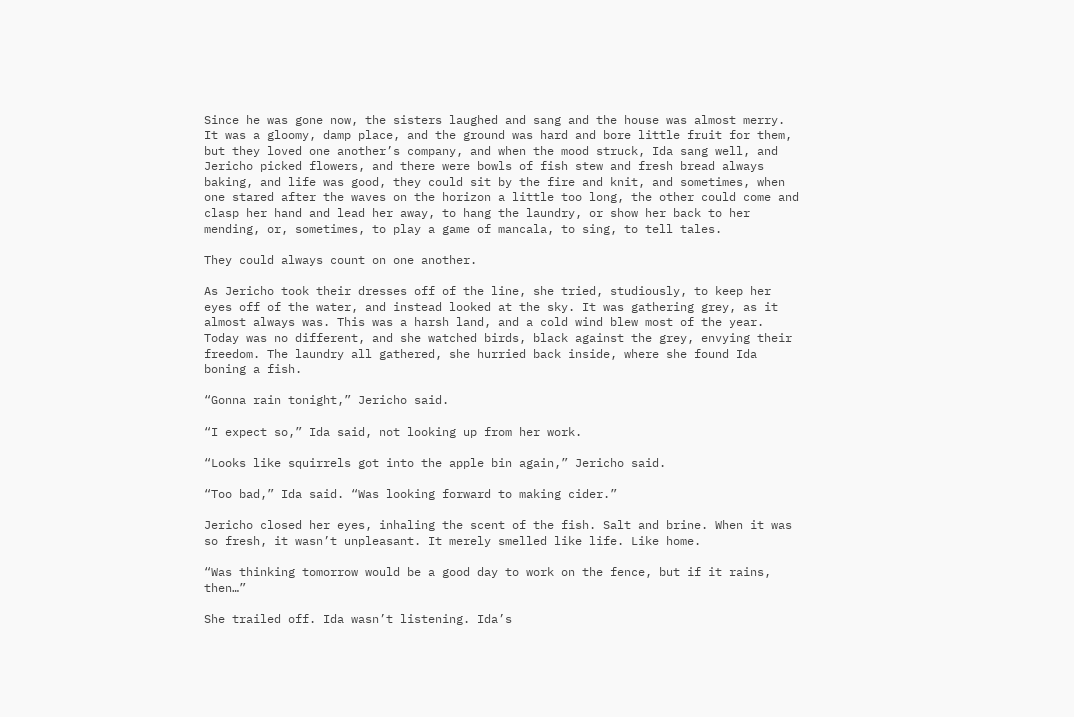Since he was gone now, the sisters laughed and sang and the house was almost merry. It was a gloomy, damp place, and the ground was hard and bore little fruit for them, but they loved one another’s company, and when the mood struck, Ida sang well, and Jericho picked flowers, and there were bowls of fish stew and fresh bread always baking, and life was good, they could sit by the fire and knit, and sometimes, when one stared after the waves on the horizon a little too long, the other could come and clasp her hand and lead her away, to hang the laundry, or show her back to her mending, or, sometimes, to play a game of mancala, to sing, to tell tales.

They could always count on one another.

As Jericho took their dresses off of the line, she tried, studiously, to keep her eyes off of the water, and instead looked at the sky. It was gathering grey, as it almost always was. This was a harsh land, and a cold wind blew most of the year. Today was no different, and she watched birds, black against the grey, envying their freedom. The laundry all gathered, she hurried back inside, where she found Ida boning a fish.

“Gonna rain tonight,” Jericho said.

“I expect so,” Ida said, not looking up from her work.

“Looks like squirrels got into the apple bin again,” Jericho said.

“Too bad,” Ida said. “Was looking forward to making cider.”

Jericho closed her eyes, inhaling the scent of the fish. Salt and brine. When it was so fresh, it wasn’t unpleasant. It merely smelled like life. Like home.

“Was thinking tomorrow would be a good day to work on the fence, but if it rains, then…”

She trailed off. Ida wasn’t listening. Ida’s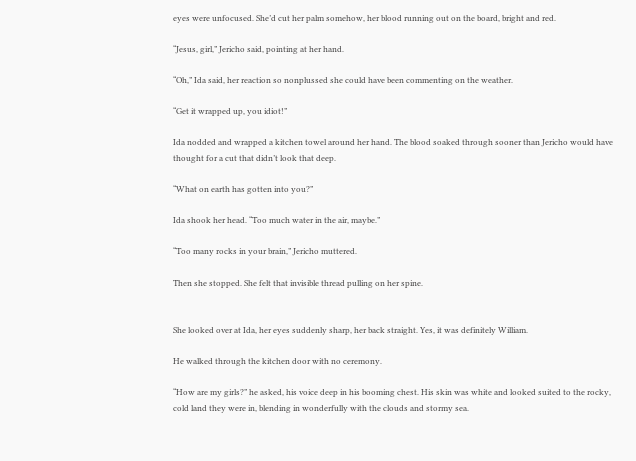eyes were unfocused. She’d cut her palm somehow, her blood running out on the board, bright and red.

“Jesus, girl,” Jericho said, pointing at her hand.

“Oh,” Ida said, her reaction so nonplussed she could have been commenting on the weather.

“Get it wrapped up, you idiot!”

Ida nodded and wrapped a kitchen towel around her hand. The blood soaked through sooner than Jericho would have thought for a cut that didn’t look that deep.

“What on earth has gotten into you?”

Ida shook her head. “Too much water in the air, maybe.”

“Too many rocks in your brain,” Jericho muttered.

Then she stopped. She felt that invisible thread pulling on her spine.


She looked over at Ida, her eyes suddenly sharp, her back straight. Yes, it was definitely William.

He walked through the kitchen door with no ceremony.

“How are my girls?” he asked, his voice deep in his booming chest. His skin was white and looked suited to the rocky, cold land they were in, blending in wonderfully with the clouds and stormy sea.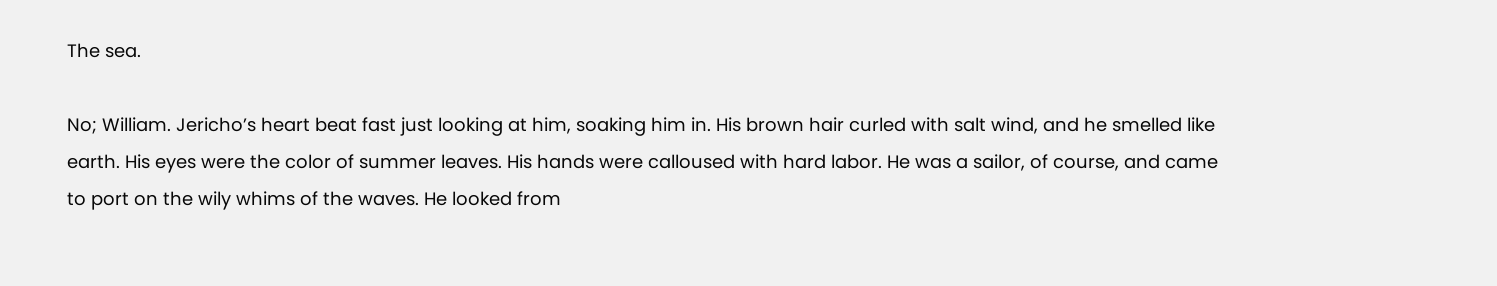The sea.

No; William. Jericho’s heart beat fast just looking at him, soaking him in. His brown hair curled with salt wind, and he smelled like earth. His eyes were the color of summer leaves. His hands were calloused with hard labor. He was a sailor, of course, and came to port on the wily whims of the waves. He looked from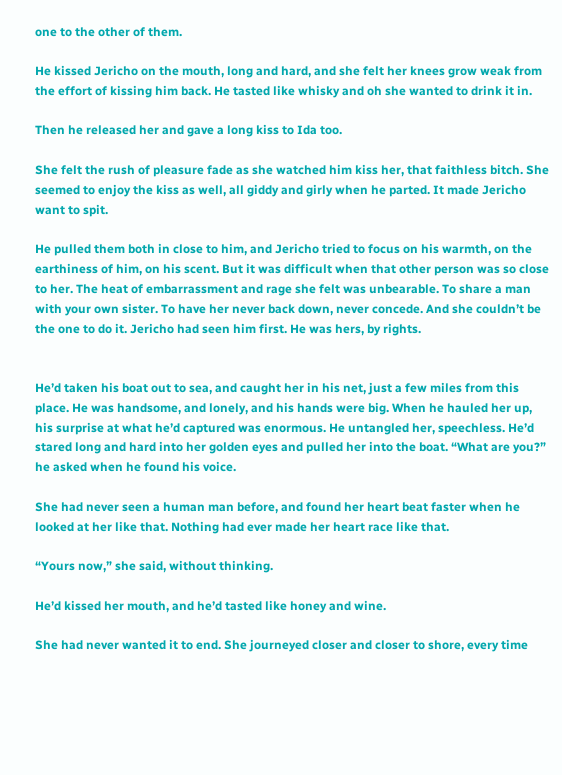one to the other of them.

He kissed Jericho on the mouth, long and hard, and she felt her knees grow weak from the effort of kissing him back. He tasted like whisky and oh she wanted to drink it in.

Then he released her and gave a long kiss to Ida too.

She felt the rush of pleasure fade as she watched him kiss her, that faithless bitch. She seemed to enjoy the kiss as well, all giddy and girly when he parted. It made Jericho want to spit.

He pulled them both in close to him, and Jericho tried to focus on his warmth, on the earthiness of him, on his scent. But it was difficult when that other person was so close to her. The heat of embarrassment and rage she felt was unbearable. To share a man with your own sister. To have her never back down, never concede. And she couldn’t be the one to do it. Jericho had seen him first. He was hers, by rights.


He’d taken his boat out to sea, and caught her in his net, just a few miles from this place. He was handsome, and lonely, and his hands were big. When he hauled her up, his surprise at what he’d captured was enormous. He untangled her, speechless. He’d stared long and hard into her golden eyes and pulled her into the boat. “What are you?” he asked when he found his voice.

She had never seen a human man before, and found her heart beat faster when he looked at her like that. Nothing had ever made her heart race like that.

“Yours now,” she said, without thinking.

He’d kissed her mouth, and he’d tasted like honey and wine.

She had never wanted it to end. She journeyed closer and closer to shore, every time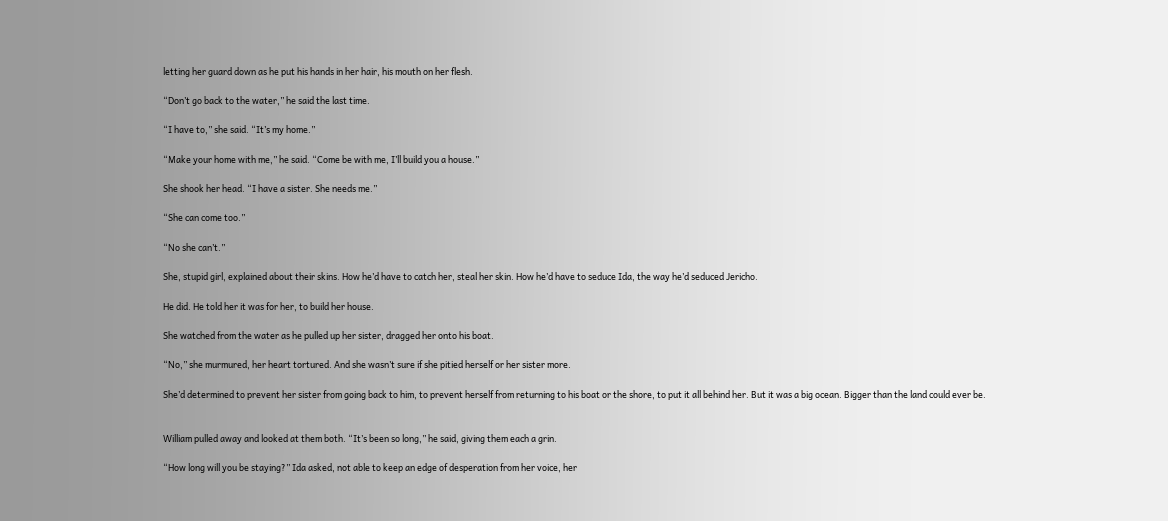letting her guard down as he put his hands in her hair, his mouth on her flesh.

“Don’t go back to the water,” he said the last time.

“I have to,” she said. “It’s my home.”

“Make your home with me,” he said. “Come be with me, I’ll build you a house.”

She shook her head. “I have a sister. She needs me.”

“She can come too.”

“No she can’t.”

She, stupid girl, explained about their skins. How he’d have to catch her, steal her skin. How he’d have to seduce Ida, the way he’d seduced Jericho.

He did. He told her it was for her, to build her house.

She watched from the water as he pulled up her sister, dragged her onto his boat.

“No,” she murmured, her heart tortured. And she wasn’t sure if she pitied herself or her sister more.

She’d determined to prevent her sister from going back to him, to prevent herself from returning to his boat or the shore, to put it all behind her. But it was a big ocean. Bigger than the land could ever be.


William pulled away and looked at them both. “It’s been so long,” he said, giving them each a grin.

“How long will you be staying?” Ida asked, not able to keep an edge of desperation from her voice, her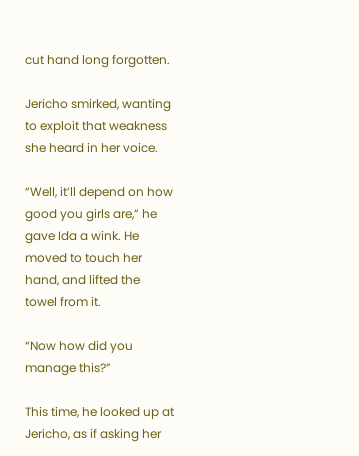cut hand long forgotten.

Jericho smirked, wanting to exploit that weakness she heard in her voice.

“Well, it’ll depend on how good you girls are,” he gave Ida a wink. He moved to touch her hand, and lifted the towel from it.

“Now how did you manage this?”

This time, he looked up at Jericho, as if asking her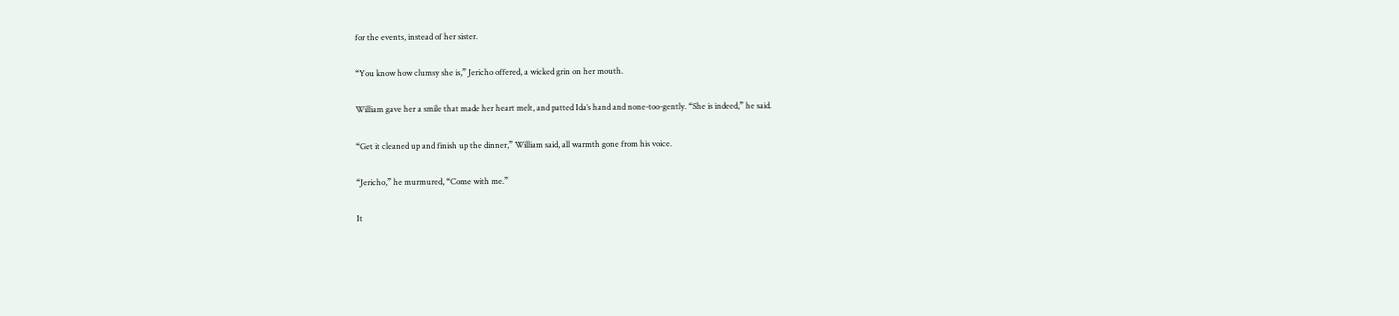for the events, instead of her sister.

“You know how clumsy she is,” Jericho offered, a wicked grin on her mouth.

William gave her a smile that made her heart melt, and patted Ida’s hand and none-too-gently. “She is indeed,” he said.

“Get it cleaned up and finish up the dinner,” William said, all warmth gone from his voice.

“Jericho,” he murmured, “Come with me.”

It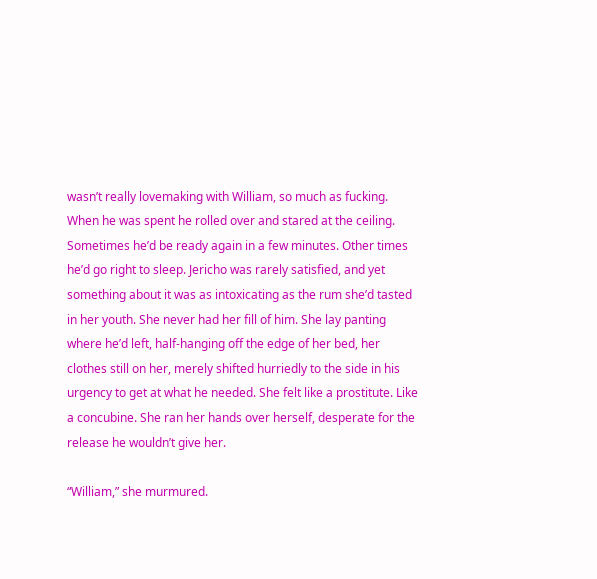wasn’t really lovemaking with William, so much as fucking. When he was spent he rolled over and stared at the ceiling. Sometimes he’d be ready again in a few minutes. Other times he’d go right to sleep. Jericho was rarely satisfied, and yet something about it was as intoxicating as the rum she’d tasted in her youth. She never had her fill of him. She lay panting where he’d left, half-hanging off the edge of her bed, her clothes still on her, merely shifted hurriedly to the side in his urgency to get at what he needed. She felt like a prostitute. Like a concubine. She ran her hands over herself, desperate for the release he wouldn’t give her.

“William,” she murmured.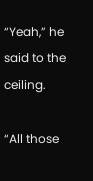“Yeah,” he said to the ceiling.

“All those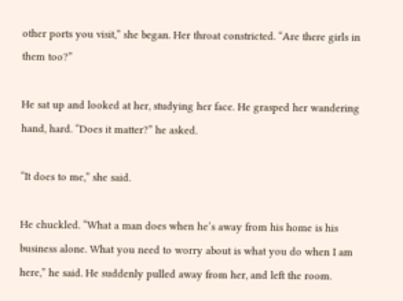other ports you visit,” she began. Her throat constricted. “Are there girls in them too?”

He sat up and looked at her, studying her face. He grasped her wandering hand, hard. “Does it matter?” he asked.

“It does to me,” she said.

He chuckled. “What a man does when he’s away from his home is his business alone. What you need to worry about is what you do when I am here,” he said. He suddenly pulled away from her, and left the room.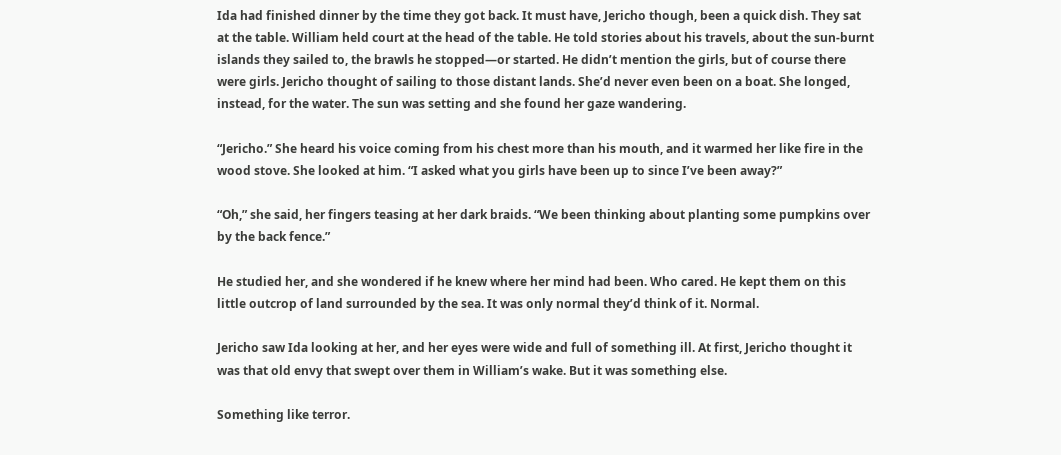Ida had finished dinner by the time they got back. It must have, Jericho though, been a quick dish. They sat at the table. William held court at the head of the table. He told stories about his travels, about the sun-burnt islands they sailed to, the brawls he stopped—or started. He didn’t mention the girls, but of course there were girls. Jericho thought of sailing to those distant lands. She’d never even been on a boat. She longed, instead, for the water. The sun was setting and she found her gaze wandering.

“Jericho.” She heard his voice coming from his chest more than his mouth, and it warmed her like fire in the wood stove. She looked at him. “I asked what you girls have been up to since I’ve been away?”

“Oh,” she said, her fingers teasing at her dark braids. “We been thinking about planting some pumpkins over by the back fence.”

He studied her, and she wondered if he knew where her mind had been. Who cared. He kept them on this little outcrop of land surrounded by the sea. It was only normal they’d think of it. Normal.

Jericho saw Ida looking at her, and her eyes were wide and full of something ill. At first, Jericho thought it was that old envy that swept over them in William’s wake. But it was something else.

Something like terror.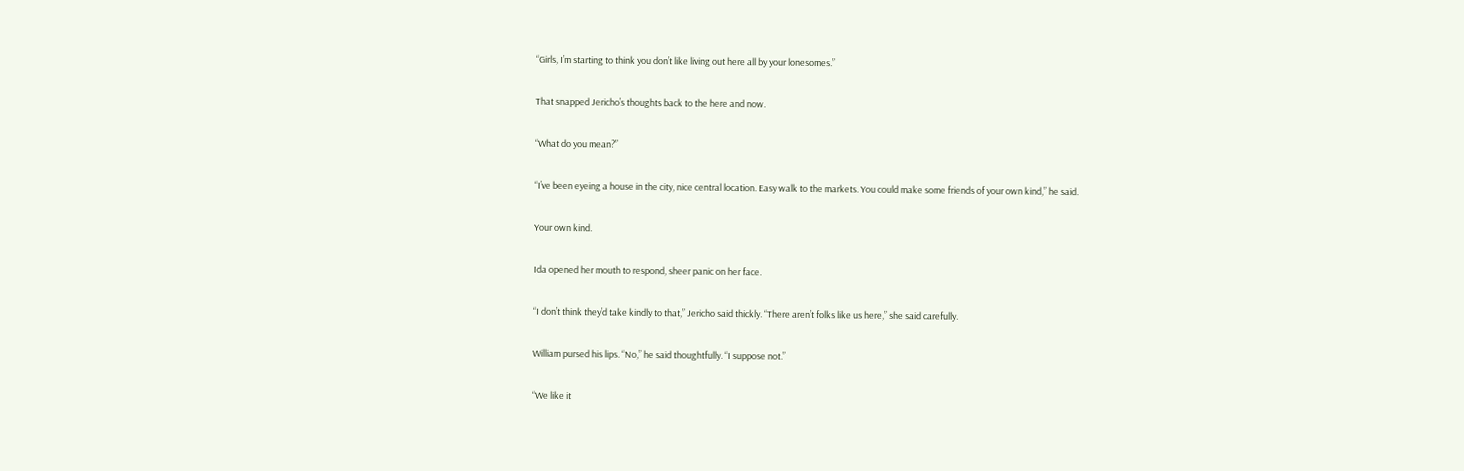“Girls, I’m starting to think you don’t like living out here all by your lonesomes.”

That snapped Jericho’s thoughts back to the here and now.

“What do you mean?”

“I’ve been eyeing a house in the city, nice central location. Easy walk to the markets. You could make some friends of your own kind,” he said.

Your own kind.

Ida opened her mouth to respond, sheer panic on her face.

“I don’t think they’d take kindly to that,” Jericho said thickly. “There aren’t folks like us here,” she said carefully.

William pursed his lips. “No,” he said thoughtfully. “I suppose not.”

“We like it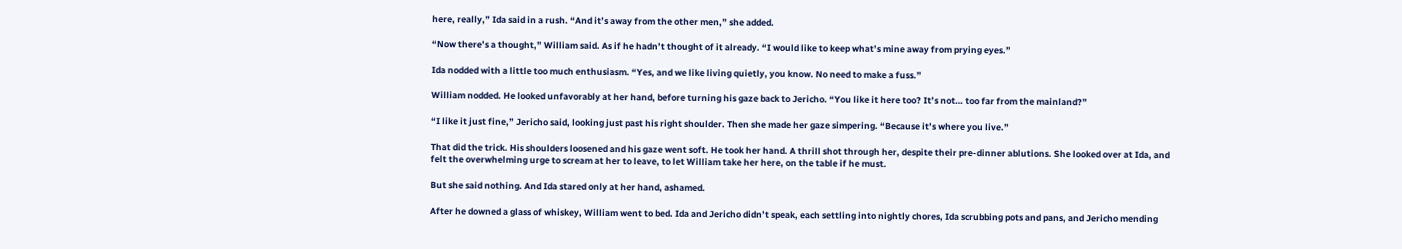here, really,” Ida said in a rush. “And it’s away from the other men,” she added.

“Now there’s a thought,” William said. As if he hadn’t thought of it already. “I would like to keep what’s mine away from prying eyes.”

Ida nodded with a little too much enthusiasm. “Yes, and we like living quietly, you know. No need to make a fuss.”

William nodded. He looked unfavorably at her hand, before turning his gaze back to Jericho. “You like it here too? It’s not… too far from the mainland?”

“I like it just fine,” Jericho said, looking just past his right shoulder. Then she made her gaze simpering. “Because it’s where you live.”

That did the trick. His shoulders loosened and his gaze went soft. He took her hand. A thrill shot through her, despite their pre-dinner ablutions. She looked over at Ida, and felt the overwhelming urge to scream at her to leave, to let William take her here, on the table if he must.

But she said nothing. And Ida stared only at her hand, ashamed.

After he downed a glass of whiskey, William went to bed. Ida and Jericho didn’t speak, each settling into nightly chores, Ida scrubbing pots and pans, and Jericho mending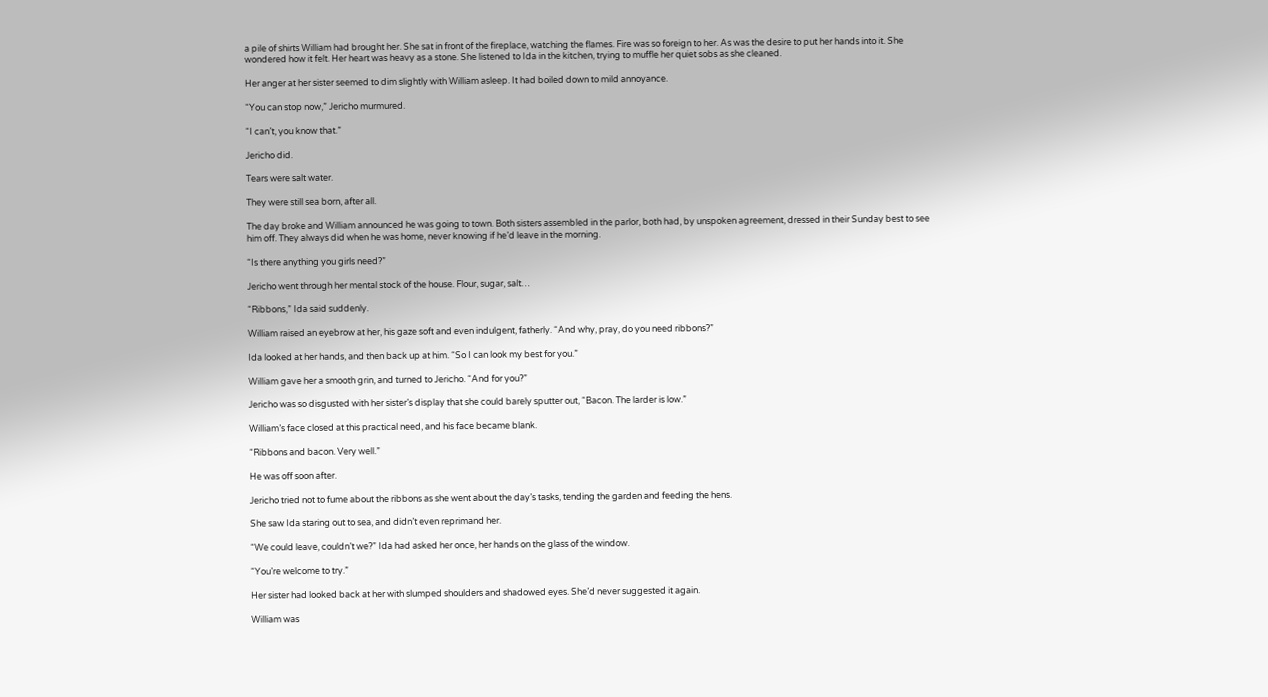a pile of shirts William had brought her. She sat in front of the fireplace, watching the flames. Fire was so foreign to her. As was the desire to put her hands into it. She wondered how it felt. Her heart was heavy as a stone. She listened to Ida in the kitchen, trying to muffle her quiet sobs as she cleaned.

Her anger at her sister seemed to dim slightly with William asleep. It had boiled down to mild annoyance.

“You can stop now,” Jericho murmured.

“I can’t, you know that.”

Jericho did.

Tears were salt water.

They were still sea born, after all.

The day broke and William announced he was going to town. Both sisters assembled in the parlor, both had, by unspoken agreement, dressed in their Sunday best to see him off. They always did when he was home, never knowing if he’d leave in the morning.

“Is there anything you girls need?”

Jericho went through her mental stock of the house. Flour, sugar, salt…

“Ribbons,” Ida said suddenly.

William raised an eyebrow at her, his gaze soft and even indulgent, fatherly. “And why, pray, do you need ribbons?”

Ida looked at her hands, and then back up at him. “So I can look my best for you.”

William gave her a smooth grin, and turned to Jericho. “And for you?”

Jericho was so disgusted with her sister’s display that she could barely sputter out, “Bacon. The larder is low.”

William’s face closed at this practical need, and his face became blank.

“Ribbons and bacon. Very well.”

He was off soon after.

Jericho tried not to fume about the ribbons as she went about the day’s tasks, tending the garden and feeding the hens.

She saw Ida staring out to sea, and didn’t even reprimand her.

“We could leave, couldn’t we?” Ida had asked her once, her hands on the glass of the window.

“You’re welcome to try.”

Her sister had looked back at her with slumped shoulders and shadowed eyes. She’d never suggested it again.

William was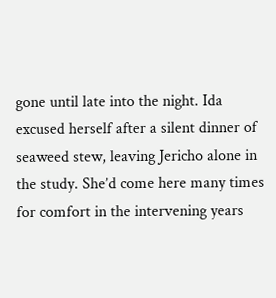gone until late into the night. Ida excused herself after a silent dinner of seaweed stew, leaving Jericho alone in the study. She’d come here many times for comfort in the intervening years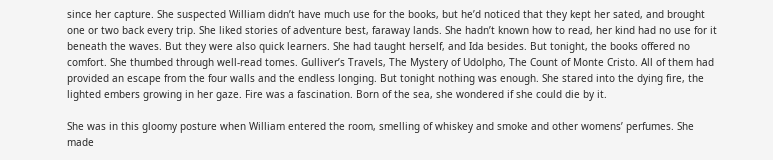since her capture. She suspected William didn’t have much use for the books, but he’d noticed that they kept her sated, and brought one or two back every trip. She liked stories of adventure best, faraway lands. She hadn’t known how to read, her kind had no use for it beneath the waves. But they were also quick learners. She had taught herself, and Ida besides. But tonight, the books offered no comfort. She thumbed through well-read tomes. Gulliver’s Travels, The Mystery of Udolpho, The Count of Monte Cristo. All of them had provided an escape from the four walls and the endless longing. But tonight nothing was enough. She stared into the dying fire, the lighted embers growing in her gaze. Fire was a fascination. Born of the sea, she wondered if she could die by it.

She was in this gloomy posture when William entered the room, smelling of whiskey and smoke and other womens’ perfumes. She made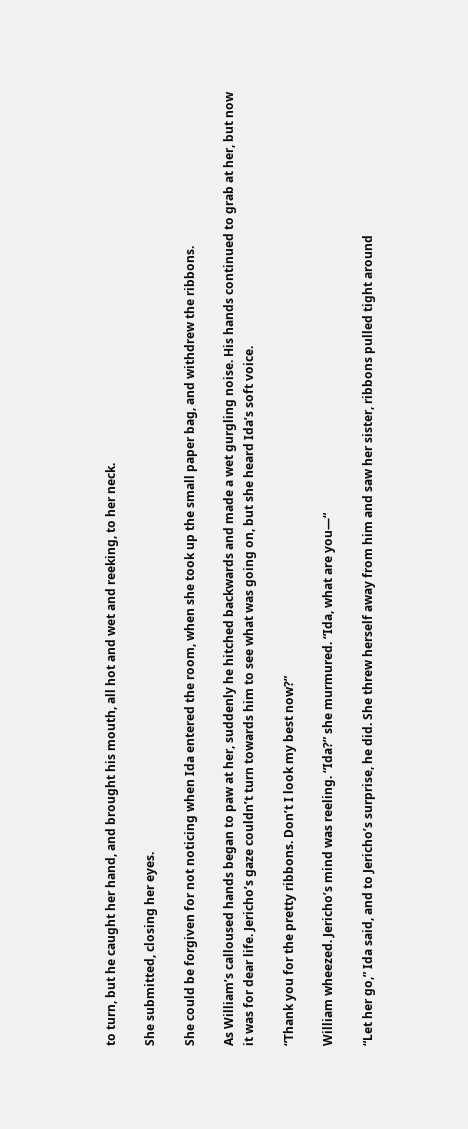to turn, but he caught her hand, and brought his mouth, all hot and wet and reeking, to her neck.

She submitted, closing her eyes.

She could be forgiven for not noticing when Ida entered the room, when she took up the small paper bag, and withdrew the ribbons.

As William’s calloused hands began to paw at her, suddenly he hitched backwards and made a wet gurgling noise. His hands continued to grab at her, but now it was for dear life. Jericho’s gaze couldn’t turn towards him to see what was going on, but she heard Ida’s soft voice.

“Thank you for the pretty ribbons. Don’t I look my best now?”

William wheezed. Jericho’s mind was reeling. “Ida?” she murmured. “Ida, what are you—“

“Let her go,” Ida said, and to Jericho’s surprise, he did. She threw herself away from him and saw her sister, ribbons pulled tight around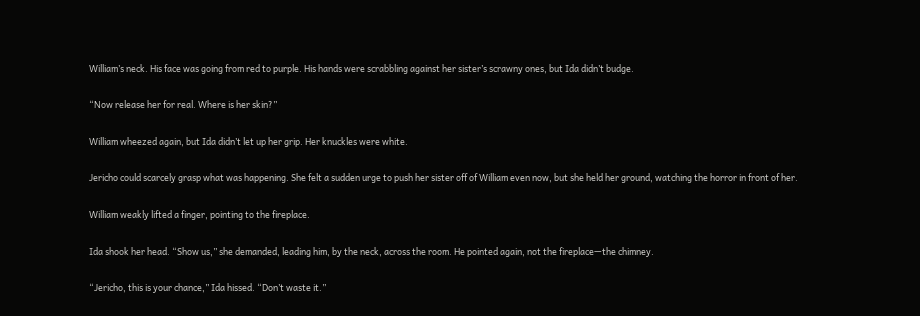William’s neck. His face was going from red to purple. His hands were scrabbling against her sister’s scrawny ones, but Ida didn’t budge.

“Now release her for real. Where is her skin?”

William wheezed again, but Ida didn’t let up her grip. Her knuckles were white.

Jericho could scarcely grasp what was happening. She felt a sudden urge to push her sister off of William even now, but she held her ground, watching the horror in front of her.

William weakly lifted a finger, pointing to the fireplace.

Ida shook her head. “Show us,” she demanded, leading him, by the neck, across the room. He pointed again, not the fireplace—the chimney.

“Jericho, this is your chance,” Ida hissed. “Don’t waste it.”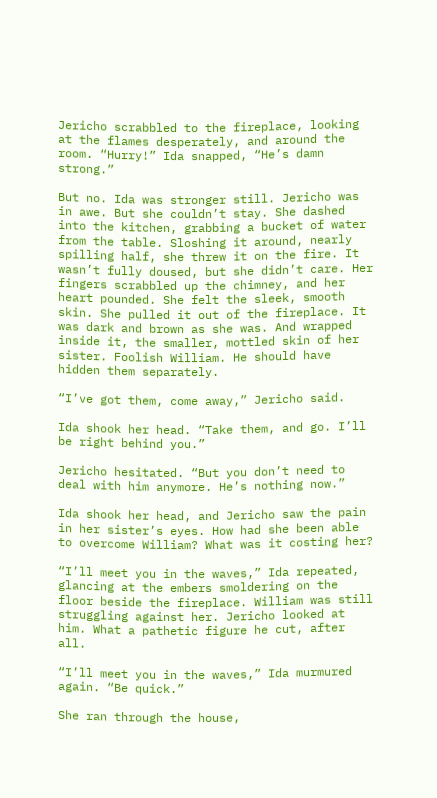Jericho scrabbled to the fireplace, looking at the flames desperately, and around the room. “Hurry!” Ida snapped, “He’s damn strong.”

But no. Ida was stronger still. Jericho was in awe. But she couldn’t stay. She dashed into the kitchen, grabbing a bucket of water from the table. Sloshing it around, nearly spilling half, she threw it on the fire. It wasn’t fully doused, but she didn’t care. Her fingers scrabbled up the chimney, and her heart pounded. She felt the sleek, smooth skin. She pulled it out of the fireplace. It was dark and brown as she was. And wrapped inside it, the smaller, mottled skin of her sister. Foolish William. He should have hidden them separately.

“I’ve got them, come away,” Jericho said.

Ida shook her head. “Take them, and go. I’ll be right behind you.”

Jericho hesitated. “But you don’t need to deal with him anymore. He’s nothing now.”

Ida shook her head, and Jericho saw the pain in her sister’s eyes. How had she been able to overcome William? What was it costing her?

“I’ll meet you in the waves,” Ida repeated, glancing at the embers smoldering on the floor beside the fireplace. William was still struggling against her. Jericho looked at him. What a pathetic figure he cut, after all.

“I’ll meet you in the waves,” Ida murmured again. “Be quick.”

She ran through the house,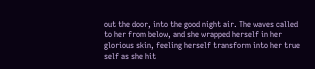out the door, into the good night air. The waves called to her from below, and she wrapped herself in her glorious skin, feeling herself transform into her true self as she hit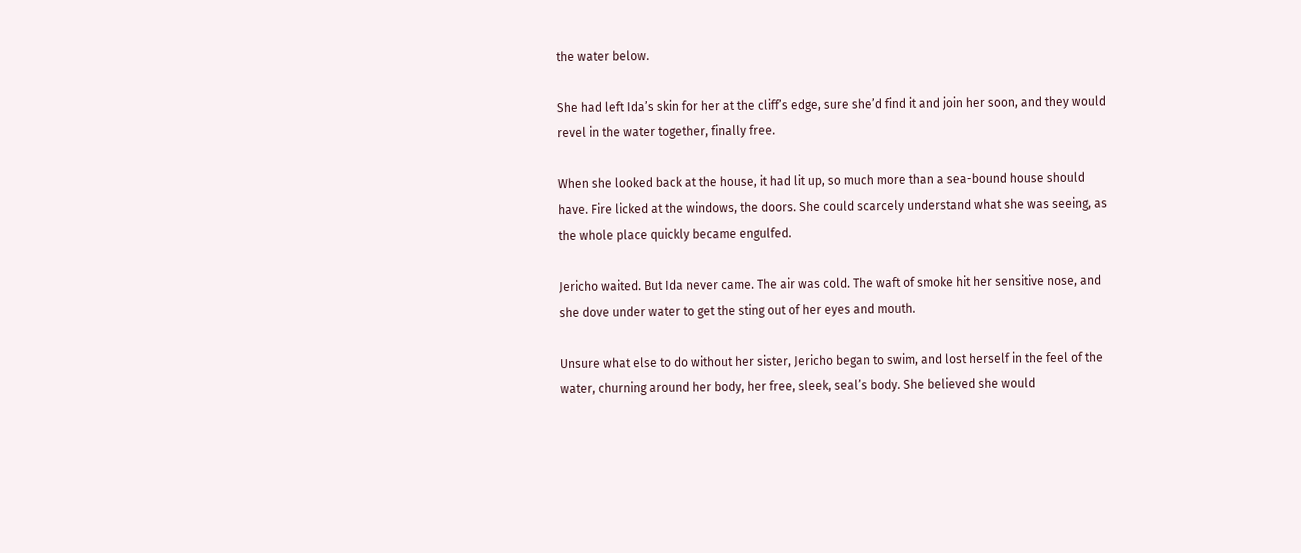the water below.

She had left Ida’s skin for her at the cliff’s edge, sure she’d find it and join her soon, and they would revel in the water together, finally free.

When she looked back at the house, it had lit up, so much more than a sea-bound house should have. Fire licked at the windows, the doors. She could scarcely understand what she was seeing, as the whole place quickly became engulfed.

Jericho waited. But Ida never came. The air was cold. The waft of smoke hit her sensitive nose, and she dove under water to get the sting out of her eyes and mouth.

Unsure what else to do without her sister, Jericho began to swim, and lost herself in the feel of the water, churning around her body, her free, sleek, seal’s body. She believed she would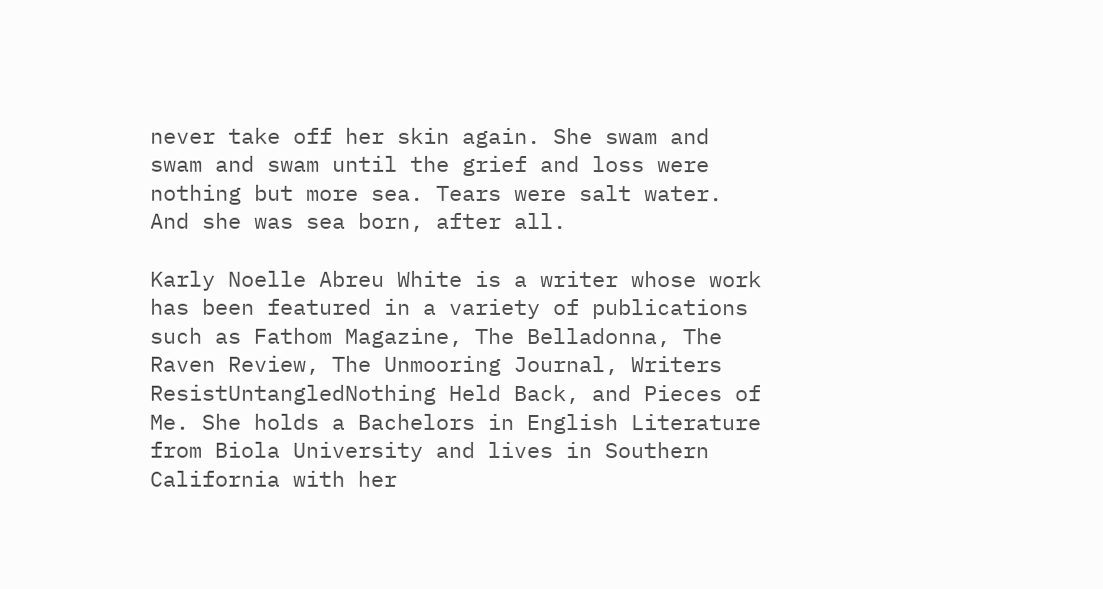never take off her skin again. She swam and swam and swam until the grief and loss were nothing but more sea. Tears were salt water. And she was sea born, after all.

Karly Noelle Abreu White is a writer whose work has been featured in a variety of publications such as Fathom Magazine, The Belladonna, The Raven Review, The Unmooring Journal, Writers ResistUntangledNothing Held Back, and Pieces of Me. She holds a Bachelors in English Literature from Biola University and lives in Southern California with her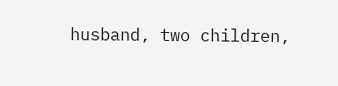husband, two children,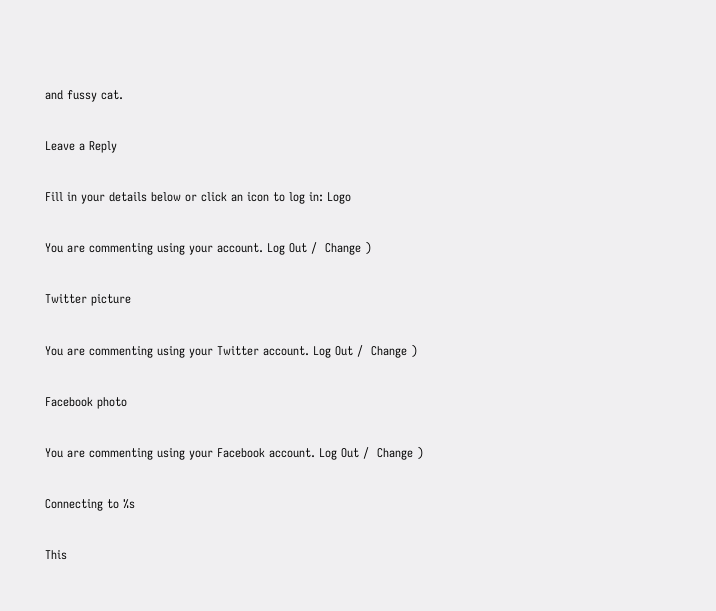and fussy cat.

Leave a Reply

Fill in your details below or click an icon to log in: Logo

You are commenting using your account. Log Out /  Change )

Twitter picture

You are commenting using your Twitter account. Log Out /  Change )

Facebook photo

You are commenting using your Facebook account. Log Out /  Change )

Connecting to %s

This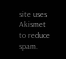site uses Akismet to reduce spam.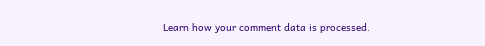Learn how your comment data is processed.